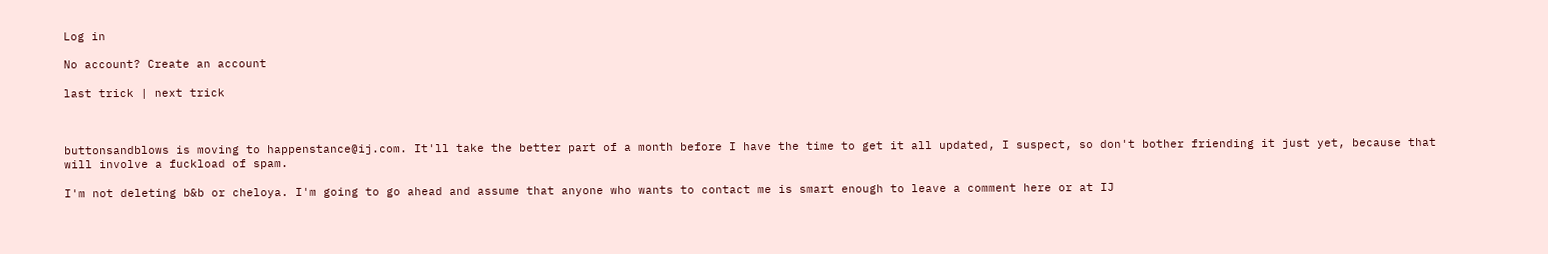Log in

No account? Create an account

last trick | next trick



buttonsandblows is moving to happenstance@ij.com. It'll take the better part of a month before I have the time to get it all updated, I suspect, so don't bother friending it just yet, because that will involve a fuckload of spam.

I'm not deleting b&b or cheloya. I'm going to go ahead and assume that anyone who wants to contact me is smart enough to leave a comment here or at IJ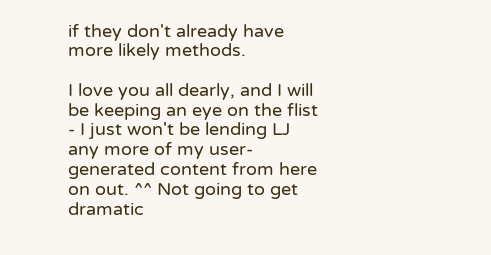if they don't already have more likely methods.

I love you all dearly, and I will be keeping an eye on the flist - I just won't be lending LJ any more of my user-generated content from here on out. ^^ Not going to get dramatic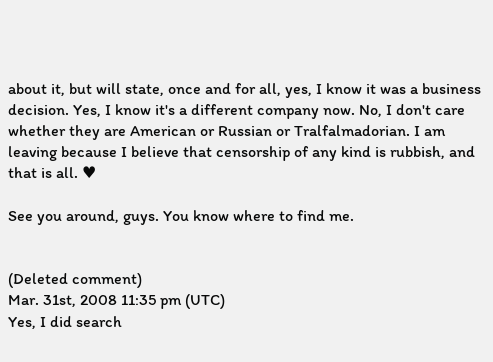about it, but will state, once and for all, yes, I know it was a business decision. Yes, I know it's a different company now. No, I don't care whether they are American or Russian or Tralfalmadorian. I am leaving because I believe that censorship of any kind is rubbish, and that is all. ♥

See you around, guys. You know where to find me.


(Deleted comment)
Mar. 31st, 2008 11:35 pm (UTC)
Yes, I did search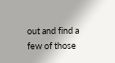out and find a few of those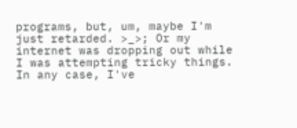programs, but, um, maybe I'm just retarded. >_>; Or my internet was dropping out while I was attempting tricky things. In any case, I've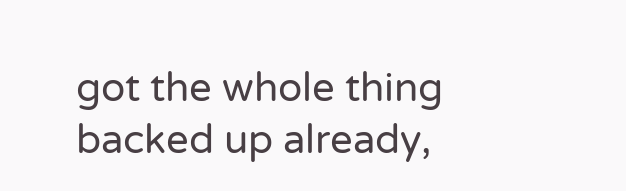got the whole thing backed up already,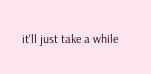it'll just take a while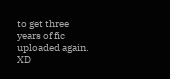to get three years of fic uploaded again. XD